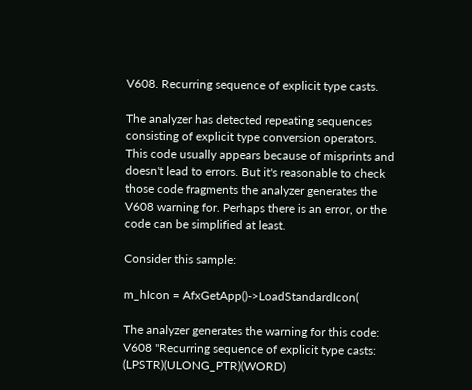V608. Recurring sequence of explicit type casts.

The analyzer has detected repeating sequences consisting of explicit type conversion operators. This code usually appears because of misprints and doesn't lead to errors. But it's reasonable to check those code fragments the analyzer generates the V608 warning for. Perhaps there is an error, or the code can be simplified at least.

Consider this sample:

m_hIcon = AfxGetApp()->LoadStandardIcon(

The analyzer generates the warning for this code: V608 "Recurring sequence of explicit type casts: (LPSTR)(ULONG_PTR)(WORD)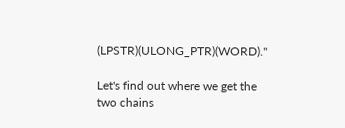(LPSTR)(ULONG_PTR)(WORD)."

Let's find out where we get the two chains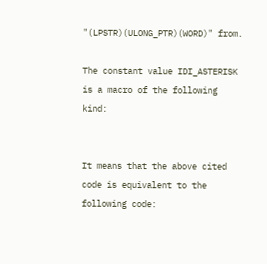"(LPSTR)(ULONG_PTR)(WORD)" from.

The constant value IDI_ASTERISK is a macro of the following kind:


It means that the above cited code is equivalent to the following code: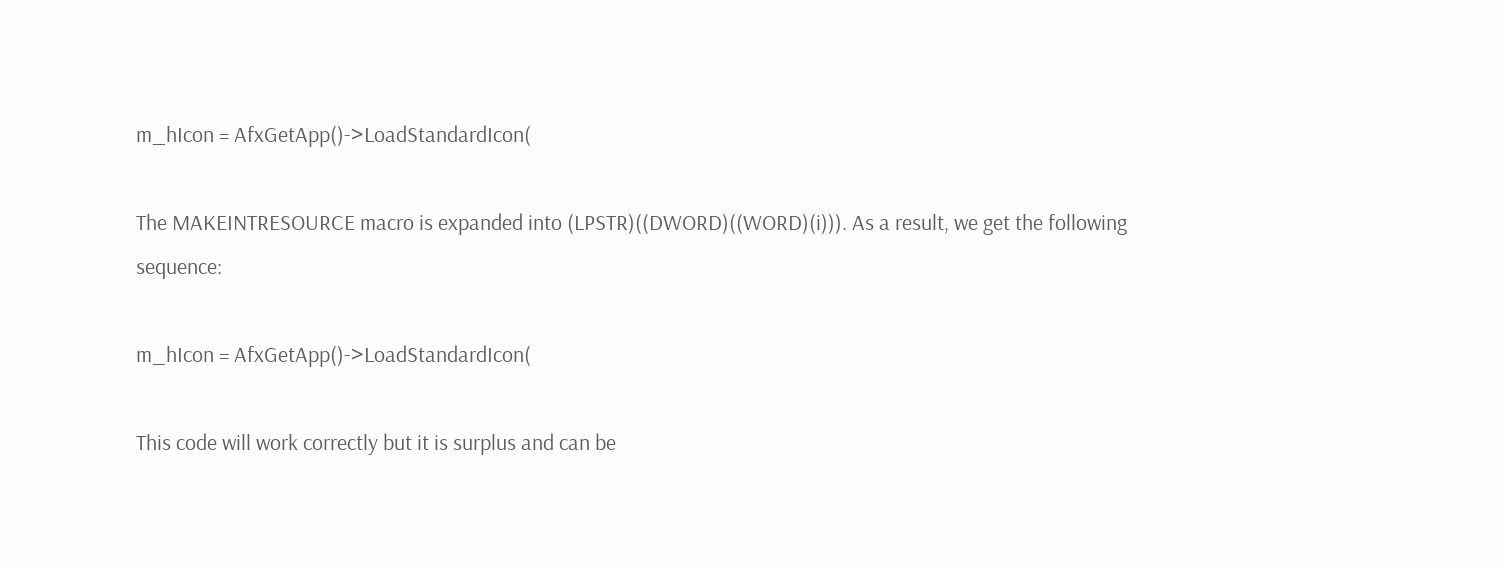m_hIcon = AfxGetApp()->LoadStandardIcon(

The MAKEINTRESOURCE macro is expanded into (LPSTR)((DWORD)((WORD)(i))). As a result, we get the following sequence:

m_hIcon = AfxGetApp()->LoadStandardIcon(

This code will work correctly but it is surplus and can be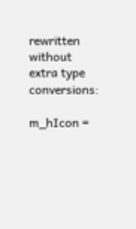rewritten without extra type conversions:

m_hIcon =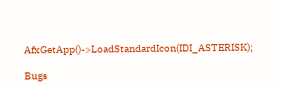AfxGetApp()->LoadStandardIcon(IDI_ASTERISK);

Bugs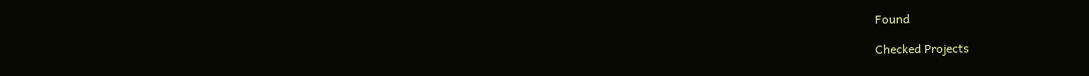Found

Checked Projects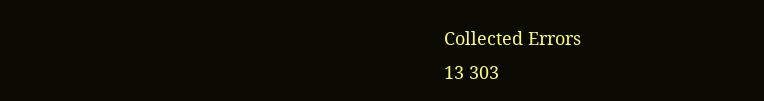Collected Errors
13 303